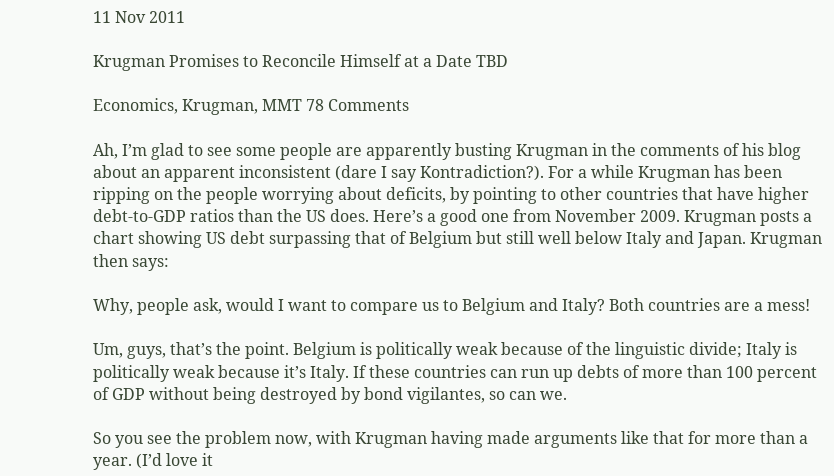11 Nov 2011

Krugman Promises to Reconcile Himself at a Date TBD

Economics, Krugman, MMT 78 Comments

Ah, I’m glad to see some people are apparently busting Krugman in the comments of his blog about an apparent inconsistent (dare I say Kontradiction?). For a while Krugman has been ripping on the people worrying about deficits, by pointing to other countries that have higher debt-to-GDP ratios than the US does. Here’s a good one from November 2009. Krugman posts a chart showing US debt surpassing that of Belgium but still well below Italy and Japan. Krugman then says:

Why, people ask, would I want to compare us to Belgium and Italy? Both countries are a mess!

Um, guys, that’s the point. Belgium is politically weak because of the linguistic divide; Italy is politically weak because it’s Italy. If these countries can run up debts of more than 100 percent of GDP without being destroyed by bond vigilantes, so can we.

So you see the problem now, with Krugman having made arguments like that for more than a year. (I’d love it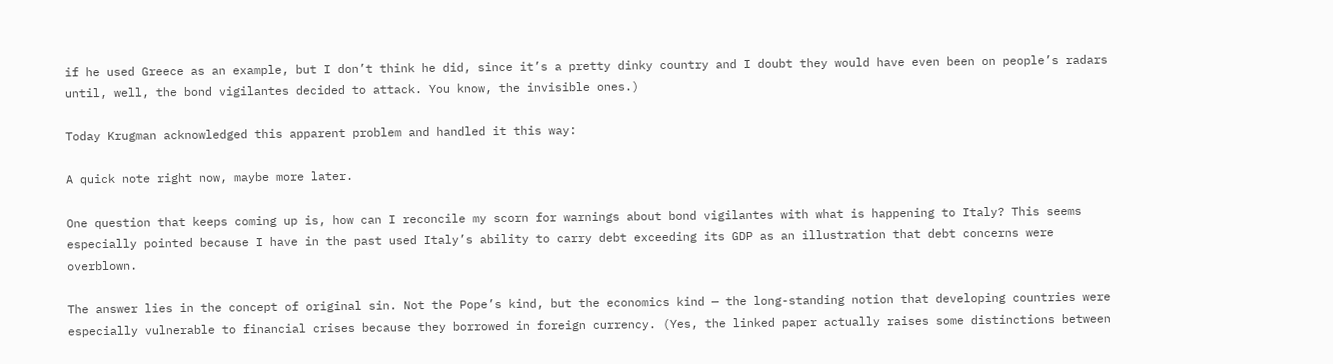if he used Greece as an example, but I don’t think he did, since it’s a pretty dinky country and I doubt they would have even been on people’s radars until, well, the bond vigilantes decided to attack. You know, the invisible ones.)

Today Krugman acknowledged this apparent problem and handled it this way:

A quick note right now, maybe more later.

One question that keeps coming up is, how can I reconcile my scorn for warnings about bond vigilantes with what is happening to Italy? This seems especially pointed because I have in the past used Italy’s ability to carry debt exceeding its GDP as an illustration that debt concerns were overblown.

The answer lies in the concept of original sin. Not the Pope’s kind, but the economics kind — the long-standing notion that developing countries were especially vulnerable to financial crises because they borrowed in foreign currency. (Yes, the linked paper actually raises some distinctions between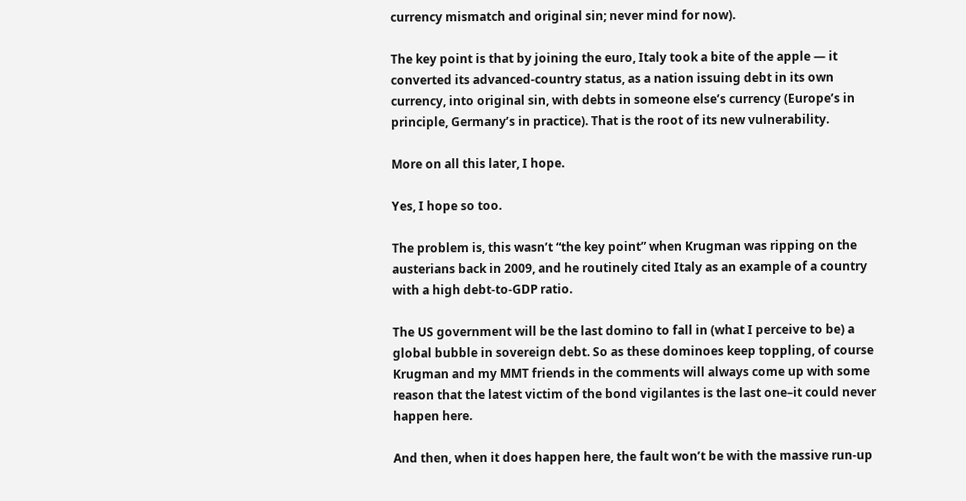currency mismatch and original sin; never mind for now).

The key point is that by joining the euro, Italy took a bite of the apple — it converted its advanced-country status, as a nation issuing debt in its own currency, into original sin, with debts in someone else’s currency (Europe’s in principle, Germany’s in practice). That is the root of its new vulnerability.

More on all this later, I hope.

Yes, I hope so too.

The problem is, this wasn’t “the key point” when Krugman was ripping on the austerians back in 2009, and he routinely cited Italy as an example of a country with a high debt-to-GDP ratio.

The US government will be the last domino to fall in (what I perceive to be) a global bubble in sovereign debt. So as these dominoes keep toppling, of course Krugman and my MMT friends in the comments will always come up with some reason that the latest victim of the bond vigilantes is the last one–it could never happen here.

And then, when it does happen here, the fault won’t be with the massive run-up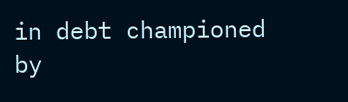in debt championed by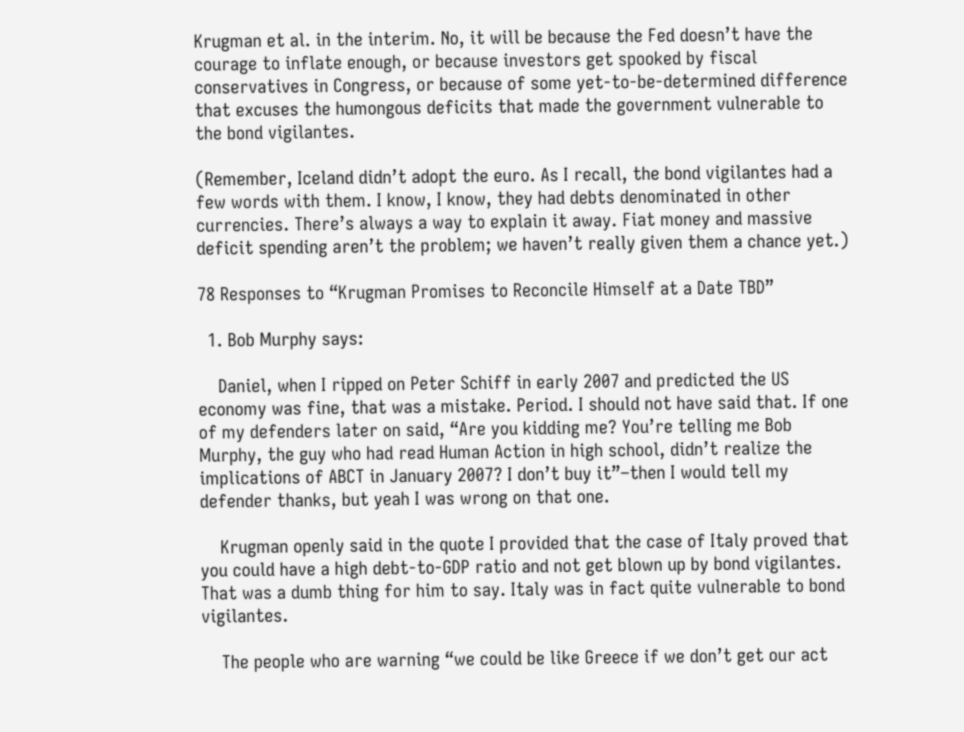Krugman et al. in the interim. No, it will be because the Fed doesn’t have the courage to inflate enough, or because investors get spooked by fiscal conservatives in Congress, or because of some yet-to-be-determined difference that excuses the humongous deficits that made the government vulnerable to the bond vigilantes.

(Remember, Iceland didn’t adopt the euro. As I recall, the bond vigilantes had a few words with them. I know, I know, they had debts denominated in other currencies. There’s always a way to explain it away. Fiat money and massive deficit spending aren’t the problem; we haven’t really given them a chance yet.)

78 Responses to “Krugman Promises to Reconcile Himself at a Date TBD”

  1. Bob Murphy says:

    Daniel, when I ripped on Peter Schiff in early 2007 and predicted the US economy was fine, that was a mistake. Period. I should not have said that. If one of my defenders later on said, “Are you kidding me? You’re telling me Bob Murphy, the guy who had read Human Action in high school, didn’t realize the implications of ABCT in January 2007? I don’t buy it”–then I would tell my defender thanks, but yeah I was wrong on that one.

    Krugman openly said in the quote I provided that the case of Italy proved that you could have a high debt-to-GDP ratio and not get blown up by bond vigilantes. That was a dumb thing for him to say. Italy was in fact quite vulnerable to bond vigilantes.

    The people who are warning “we could be like Greece if we don’t get our act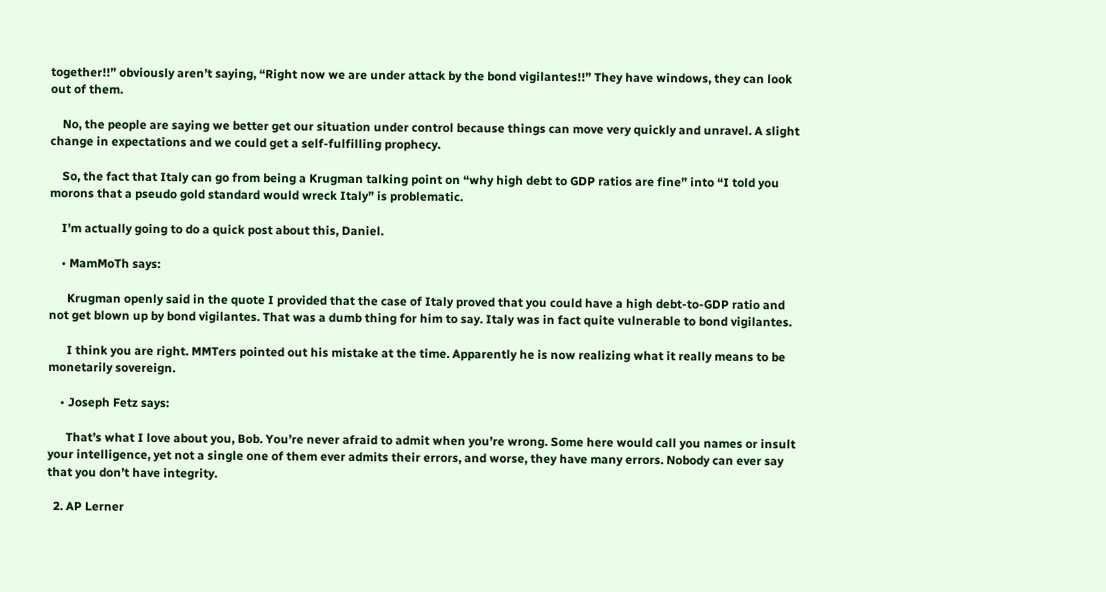together!!” obviously aren’t saying, “Right now we are under attack by the bond vigilantes!!” They have windows, they can look out of them.

    No, the people are saying we better get our situation under control because things can move very quickly and unravel. A slight change in expectations and we could get a self-fulfilling prophecy.

    So, the fact that Italy can go from being a Krugman talking point on “why high debt to GDP ratios are fine” into “I told you morons that a pseudo gold standard would wreck Italy” is problematic.

    I’m actually going to do a quick post about this, Daniel.

    • MamMoTh says:

      Krugman openly said in the quote I provided that the case of Italy proved that you could have a high debt-to-GDP ratio and not get blown up by bond vigilantes. That was a dumb thing for him to say. Italy was in fact quite vulnerable to bond vigilantes.

      I think you are right. MMTers pointed out his mistake at the time. Apparently he is now realizing what it really means to be monetarily sovereign.

    • Joseph Fetz says:

      That’s what I love about you, Bob. You’re never afraid to admit when you’re wrong. Some here would call you names or insult your intelligence, yet not a single one of them ever admits their errors, and worse, they have many errors. Nobody can ever say that you don’t have integrity.

  2. AP Lerner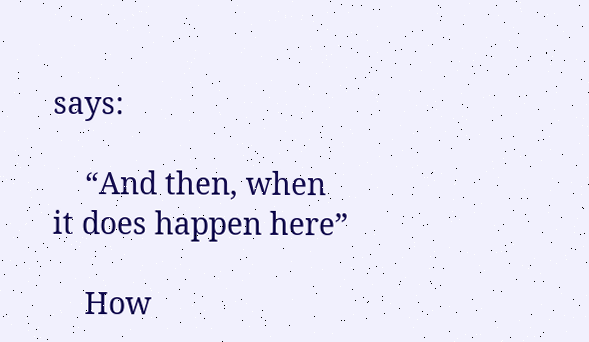says:

    “And then, when it does happen here”

    How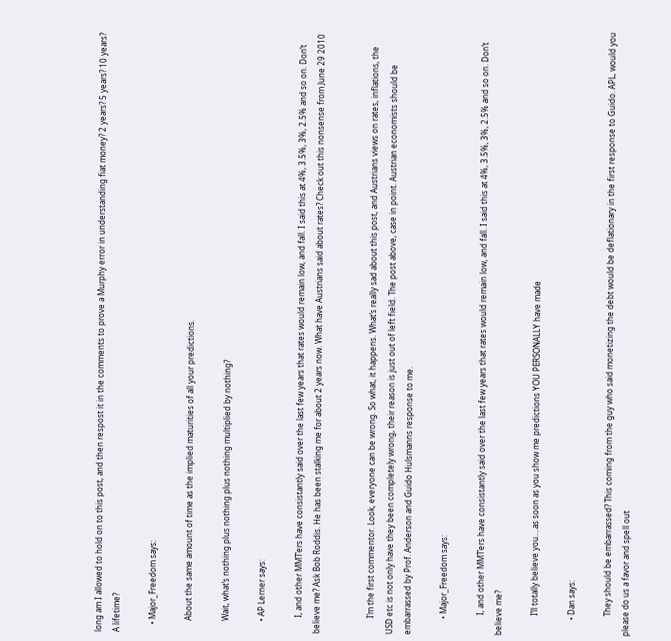long am I allowed to hold on to this post, and then respost it in the comments to prove a Murphy error in understanding fiat money? 2 years? 5 years? 10 years? A lifetime?

    • Major_Freedom says:

      About the same amount of time as the implied maturities of all your predictions.

      Wait, what’s nothing plus nothing plus nothing multiplied by nothing?

      • AP Lerner says:

        I, and other MMT’ers have consistantly said over the last few years that rates would remain low, and fall. I said this at 4%, 3.5%, 3%, 2.5% and so on. Don’t believe me? Ask Bob Roddis. He has been stalking me for about 2 years now. What have Austrians said about rates? Check out this nonsense from June 29 2010


        I’m the first commentor. Look, everyone can be wrong. So what, it happens. What’s really sad about this post, and Austrians views on rates, inflations, the USD etc is not only have they been completely wrong, their reason is just out of left field. The post above, case in point. Austrian economists should be embarrassed by Prof. Anderson and Guido Hulsmanns response to me.

        • Major_Freedom says:

          I, and other MMT’ers have consistantly said over the last few years that rates would remain low, and fall. I said this at 4%, 3.5%, 3%, 2.5% and so on. Don’t believe me?

          I’ll totally believe you….as soon as you show me predictions YOU PERSONALLY have made

        • Dan says:

          They should be embarrassed? This coming from the guy who said monetizing the debt would be deflationary in the first response to Guido. APL, would you please do us a favor and spell out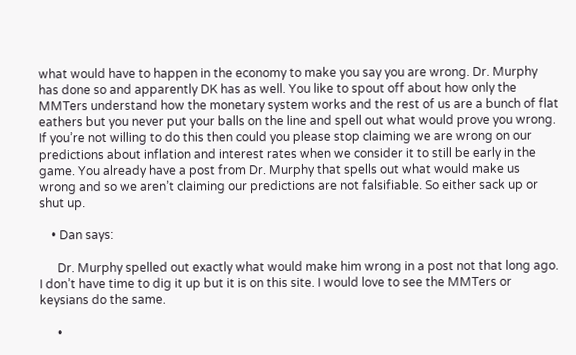what would have to happen in the economy to make you say you are wrong. Dr. Murphy has done so and apparently DK has as well. You like to spout off about how only the MMTers understand how the monetary system works and the rest of us are a bunch of flat eathers but you never put your balls on the line and spell out what would prove you wrong. If you’re not willing to do this then could you please stop claiming we are wrong on our predictions about inflation and interest rates when we consider it to still be early in the game. You already have a post from Dr. Murphy that spells out what would make us wrong and so we aren’t claiming our predictions are not falsifiable. So either sack up or shut up.

    • Dan says:

      Dr. Murphy spelled out exactly what would make him wrong in a post not that long ago. I don’t have time to dig it up but it is on this site. I would love to see the MMTers or keysians do the same.

      •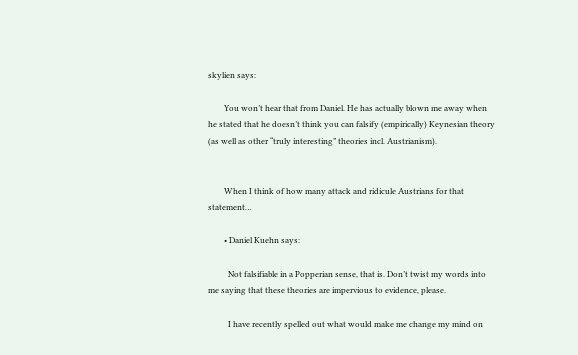skylien says:

        You won’t hear that from Daniel. He has actually blown me away when he stated that he doesn’t think you can falsify (empirically) Keynesian theory (as well as other “truly interesting” theories incl. Austrianism).


        When I think of how many attack and ridicule Austrians for that statement…

        • Daniel Kuehn says:

          Not falsifiable in a Popperian sense, that is. Don’t twist my words into me saying that these theories are impervious to evidence, please.

          I have recently spelled out what would make me change my mind on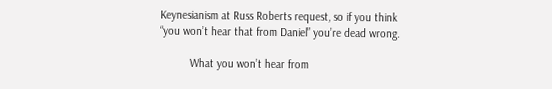Keynesianism at Russ Roberts request, so if you think “you won’t hear that from Daniel” you’re dead wrong.

          What you won’t hear from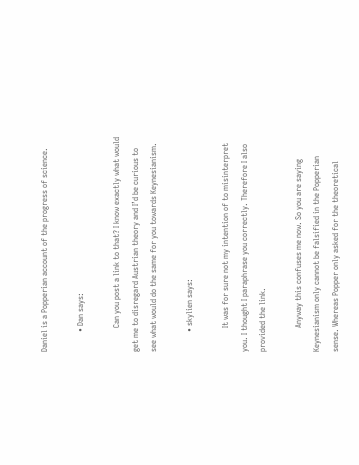Daniel is a Popperian account of the progress of science.

          • Dan says:

            Can you post a link to that? I know exactly what would get me to disregard Austrian theory and I’d be curious to see what would do the same for you towards Keynesianism.

          • skylien says:

            It was for sure not my intention of to misinterpret you. I thought I paraphrase you correctly. Therefore I also provided the link.

            Anyway this confuses me now. So you are saying Keynesianism only cannot be falsified in the Popperian sense. Whereas Popper only asked for the theoretical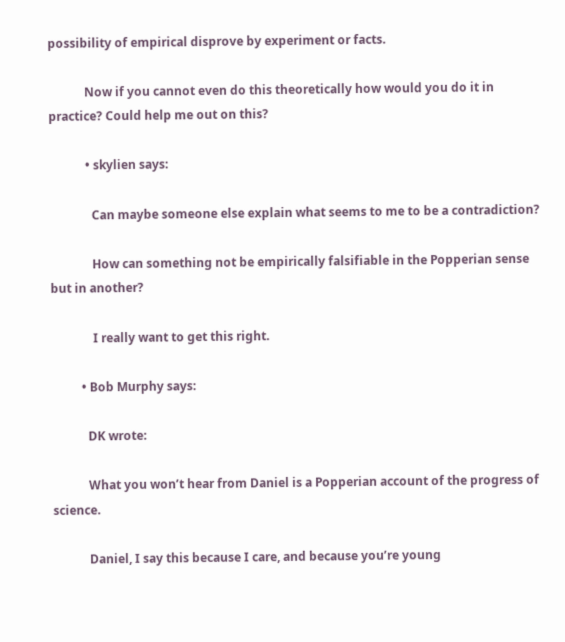possibility of empirical disprove by experiment or facts.

            Now if you cannot even do this theoretically how would you do it in practice? Could help me out on this?

            • skylien says:

              Can maybe someone else explain what seems to me to be a contradiction?

              How can something not be empirically falsifiable in the Popperian sense but in another?

              I really want to get this right.

          • Bob Murphy says:

            DK wrote:

            What you won’t hear from Daniel is a Popperian account of the progress of science.

            Daniel, I say this because I care, and because you’re young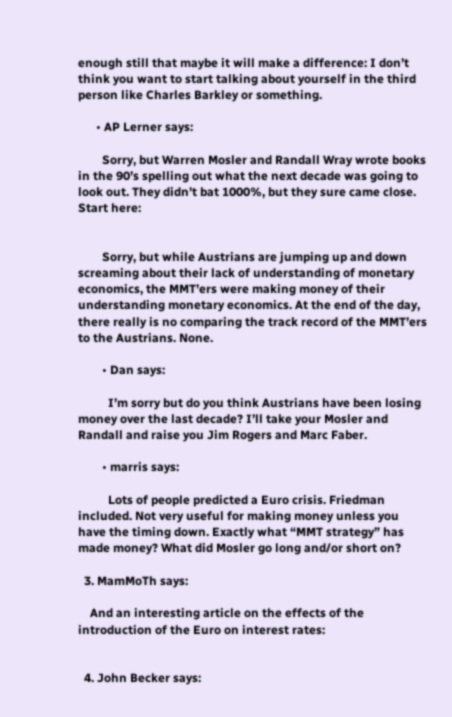enough still that maybe it will make a difference: I don’t think you want to start talking about yourself in the third person like Charles Barkley or something.

      • AP Lerner says:

        Sorry, but Warren Mosler and Randall Wray wrote books in the 90’s spelling out what the next decade was going to look out. They didn’t bat 1000%, but they sure came close. Start here:


        Sorry, but while Austrians are jumping up and down screaming about their lack of understanding of monetary economics, the MMT’ers were making money of their understanding monetary economics. At the end of the day, there really is no comparing the track record of the MMT’ers to the Austrians. None.

        • Dan says:

          I’m sorry but do you think Austrians have been losing money over the last decade? I’ll take your Mosler and Randall and raise you Jim Rogers and Marc Faber.

        • marris says:

          Lots of people predicted a Euro crisis. Friedman included. Not very useful for making money unless you have the timing down. Exactly what “MMT strategy” has made money? What did Mosler go long and/or short on?

  3. MamMoTh says:

    And an interesting article on the effects of the introduction of the Euro on interest rates:


  4. John Becker says: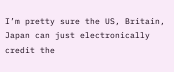I’m pretty sure the US, Britain, Japan can just electronically credit the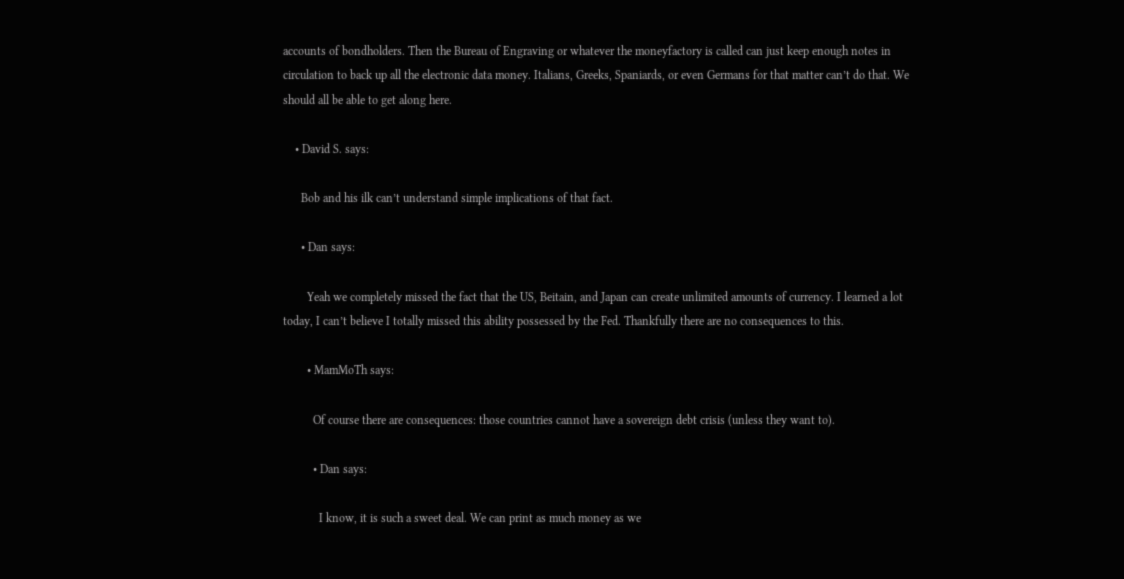accounts of bondholders. Then the Bureau of Engraving or whatever the moneyfactory is called can just keep enough notes in circulation to back up all the electronic data money. Italians, Greeks, Spaniards, or even Germans for that matter can’t do that. We should all be able to get along here.

    • David S. says:

      Bob and his ilk can’t understand simple implications of that fact.

      • Dan says:

        Yeah we completely missed the fact that the US, Beitain, and Japan can create unlimited amounts of currency. I learned a lot today, I can’t believe I totally missed this ability possessed by the Fed. Thankfully there are no consequences to this.

        • MamMoTh says:

          Of course there are consequences: those countries cannot have a sovereign debt crisis (unless they want to).

          • Dan says:

            I know, it is such a sweet deal. We can print as much money as we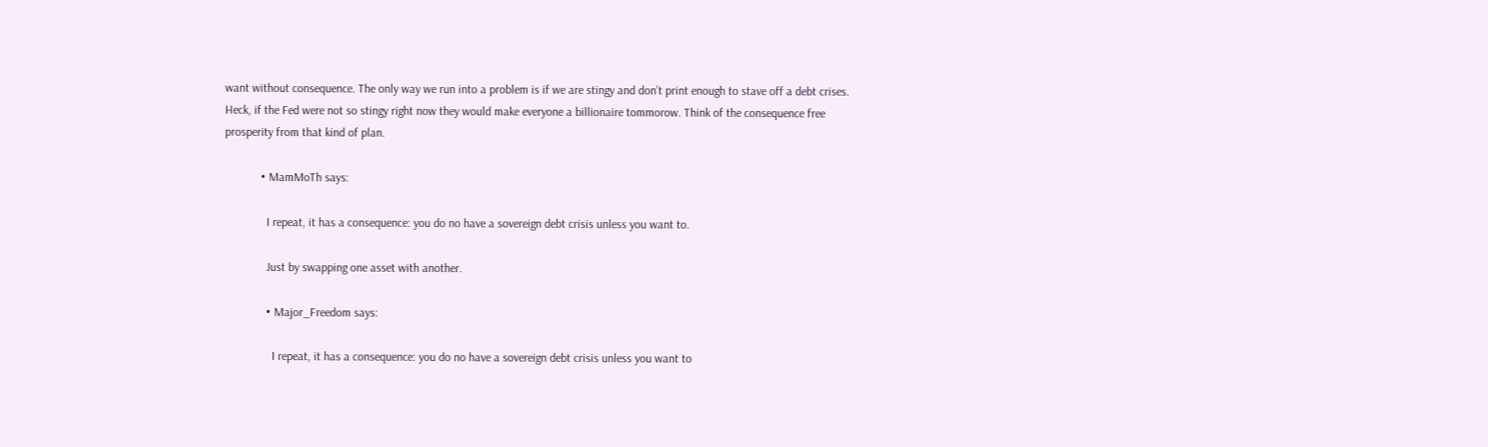want without consequence. The only way we run into a problem is if we are stingy and don’t print enough to stave off a debt crises. Heck, if the Fed were not so stingy right now they would make everyone a billionaire tommorow. Think of the consequence free prosperity from that kind of plan.

            • MamMoTh says:

              I repeat, it has a consequence: you do no have a sovereign debt crisis unless you want to.

              Just by swapping one asset with another.

              • Major_Freedom says:

                I repeat, it has a consequence: you do no have a sovereign debt crisis unless you want to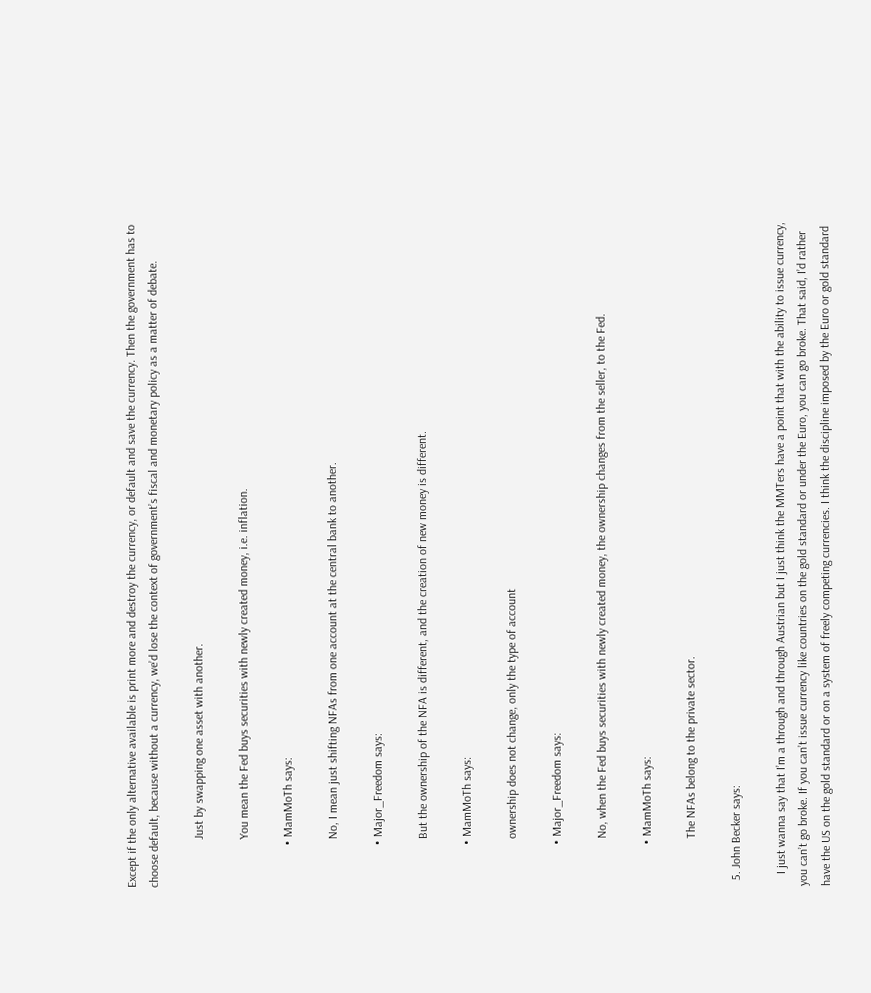Except if the only alternative available is print more and destroy the currency, or default and save the currency. Then the government has to choose default, because without a currency, we’d lose the context of government’s fiscal and monetary policy as a matter of debate.

                Just by swapping one asset with another.

                You mean the Fed buys securities with newly created money, i.e. inflation.

              • MamMoTh says:

                No, I mean just shifting NFAs from one account at the central bank to another.

              • Major_Freedom says:

                But the ownership of the NFA is different, and the creation of new money is different.

              • MamMoTh says:

                ownership does not change, only the type of account

              • Major_Freedom says:

                No, when the Fed buys securities with newly created money, the ownership changes from the seller, to the Fed.

              • MamMoTh says:

                The NFAs belong to the private sector.

  5. John Becker says:

    I just wanna say that I’m a through and through Austrian but I just think the MMTers have a point that with the ability to issue currency, you can’t go broke. If you can’t issue currency like countries on the gold standard or under the Euro, you can go broke. That said, I’d rather have the US on the gold standard or on a system of freely competing currencies. I think the discipline imposed by the Euro or gold standard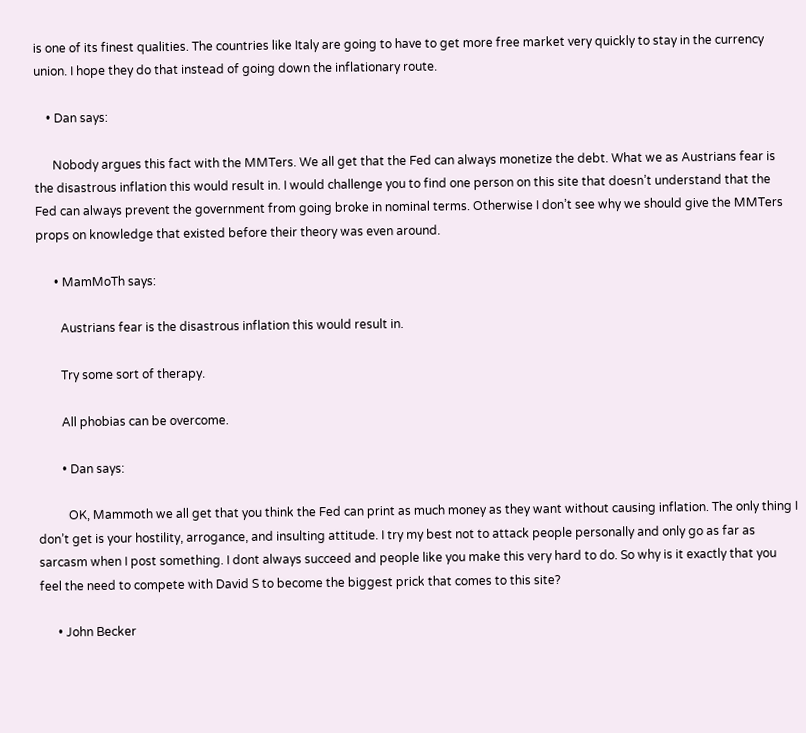is one of its finest qualities. The countries like Italy are going to have to get more free market very quickly to stay in the currency union. I hope they do that instead of going down the inflationary route.

    • Dan says:

      Nobody argues this fact with the MMTers. We all get that the Fed can always monetize the debt. What we as Austrians fear is the disastrous inflation this would result in. I would challenge you to find one person on this site that doesn’t understand that the Fed can always prevent the government from going broke in nominal terms. Otherwise I don’t see why we should give the MMTers props on knowledge that existed before their theory was even around.

      • MamMoTh says:

        Austrians fear is the disastrous inflation this would result in.

        Try some sort of therapy.

        All phobias can be overcome.

        • Dan says:

          OK, Mammoth we all get that you think the Fed can print as much money as they want without causing inflation. The only thing I don’t get is your hostility, arrogance, and insulting attitude. I try my best not to attack people personally and only go as far as sarcasm when I post something. I dont always succeed and people like you make this very hard to do. So why is it exactly that you feel the need to compete with David S to become the biggest prick that comes to this site?

      • John Becker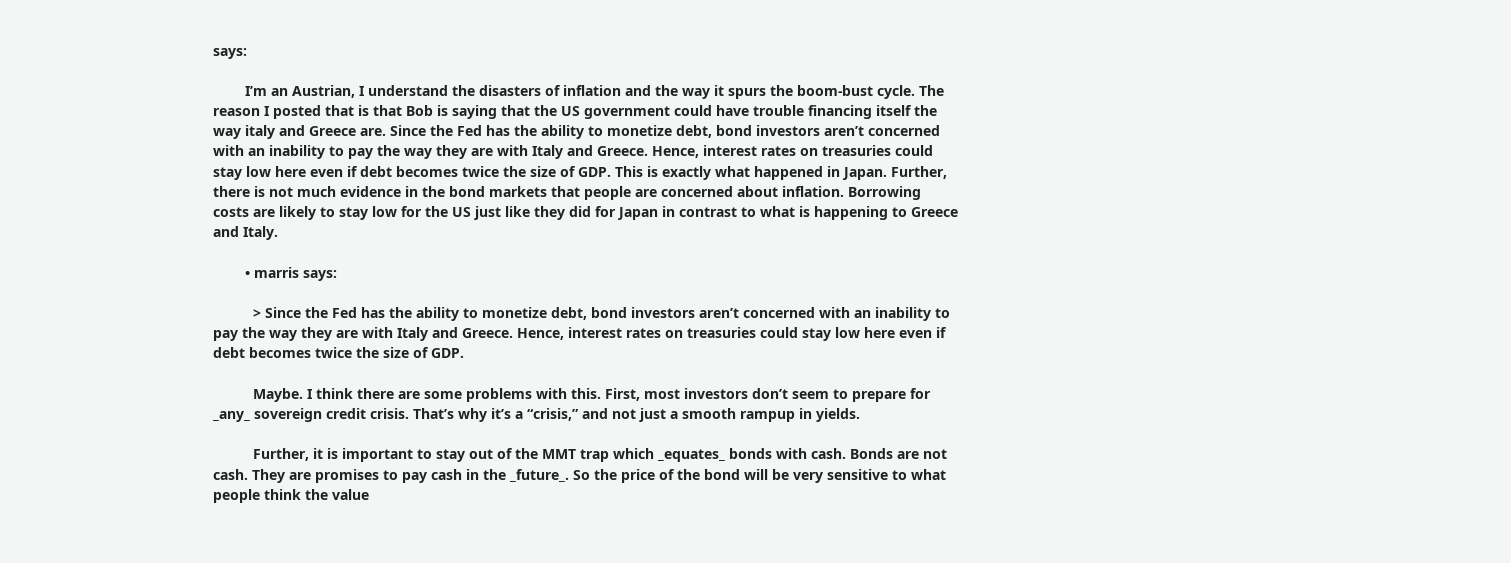says:

        I’m an Austrian, I understand the disasters of inflation and the way it spurs the boom-bust cycle. The reason I posted that is that Bob is saying that the US government could have trouble financing itself the way italy and Greece are. Since the Fed has the ability to monetize debt, bond investors aren’t concerned with an inability to pay the way they are with Italy and Greece. Hence, interest rates on treasuries could stay low here even if debt becomes twice the size of GDP. This is exactly what happened in Japan. Further, there is not much evidence in the bond markets that people are concerned about inflation. Borrowing costs are likely to stay low for the US just like they did for Japan in contrast to what is happening to Greece and Italy.

        • marris says:

          > Since the Fed has the ability to monetize debt, bond investors aren’t concerned with an inability to pay the way they are with Italy and Greece. Hence, interest rates on treasuries could stay low here even if debt becomes twice the size of GDP.

          Maybe. I think there are some problems with this. First, most investors don’t seem to prepare for _any_ sovereign credit crisis. That’s why it’s a “crisis,” and not just a smooth rampup in yields.

          Further, it is important to stay out of the MMT trap which _equates_ bonds with cash. Bonds are not cash. They are promises to pay cash in the _future_. So the price of the bond will be very sensitive to what people think the value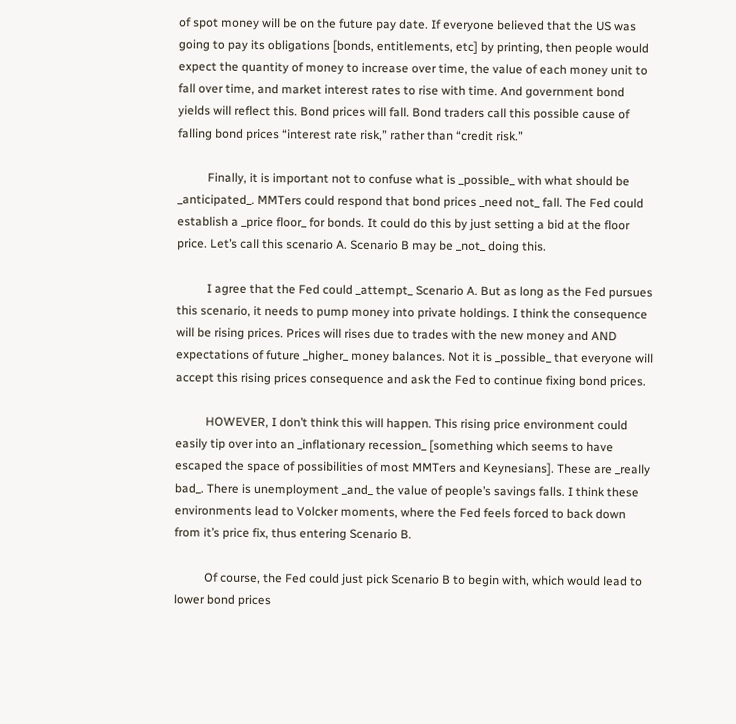of spot money will be on the future pay date. If everyone believed that the US was going to pay its obligations [bonds, entitlements, etc] by printing, then people would expect the quantity of money to increase over time, the value of each money unit to fall over time, and market interest rates to rise with time. And government bond yields will reflect this. Bond prices will fall. Bond traders call this possible cause of falling bond prices “interest rate risk,” rather than “credit risk.”

          Finally, it is important not to confuse what is _possible_ with what should be _anticipated_. MMTers could respond that bond prices _need not_ fall. The Fed could establish a _price floor_ for bonds. It could do this by just setting a bid at the floor price. Let’s call this scenario A. Scenario B may be _not_ doing this.

          I agree that the Fed could _attempt_ Scenario A. But as long as the Fed pursues this scenario, it needs to pump money into private holdings. I think the consequence will be rising prices. Prices will rises due to trades with the new money and AND expectations of future _higher_ money balances. Not it is _possible_ that everyone will accept this rising prices consequence and ask the Fed to continue fixing bond prices.

          HOWEVER, I don’t think this will happen. This rising price environment could easily tip over into an _inflationary recession_ [something which seems to have escaped the space of possibilities of most MMTers and Keynesians]. These are _really bad_. There is unemployment _and_ the value of people’s savings falls. I think these environments lead to Volcker moments, where the Fed feels forced to back down from it’s price fix, thus entering Scenario B.

          Of course, the Fed could just pick Scenario B to begin with, which would lead to lower bond prices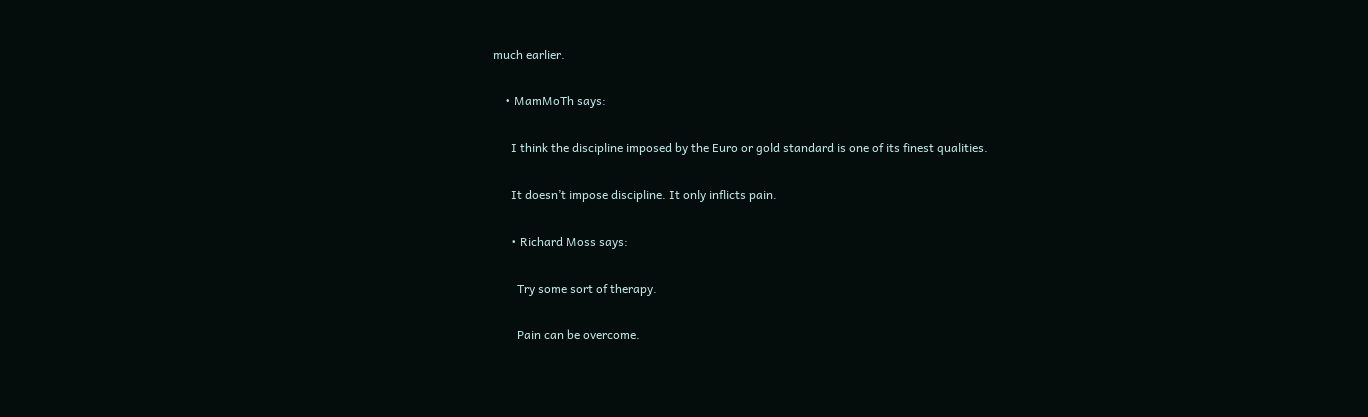much earlier.

    • MamMoTh says:

      I think the discipline imposed by the Euro or gold standard is one of its finest qualities.

      It doesn’t impose discipline. It only inflicts pain.

      • Richard Moss says:

        Try some sort of therapy.

        Pain can be overcome.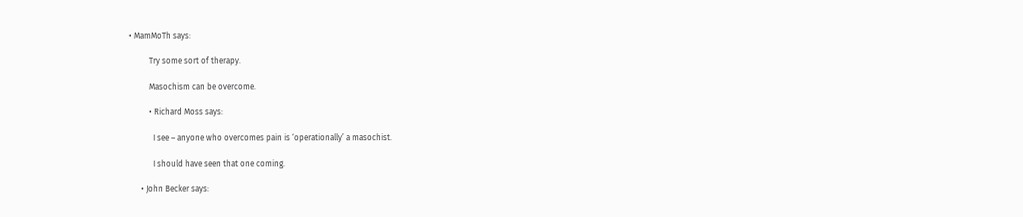• MamMoTh says:

          Try some sort of therapy.

          Masochism can be overcome.

          • Richard Moss says:

            I see – anyone who overcomes pain is ‘operationally’ a masochist.

            I should have seen that one coming.

      • John Becker says: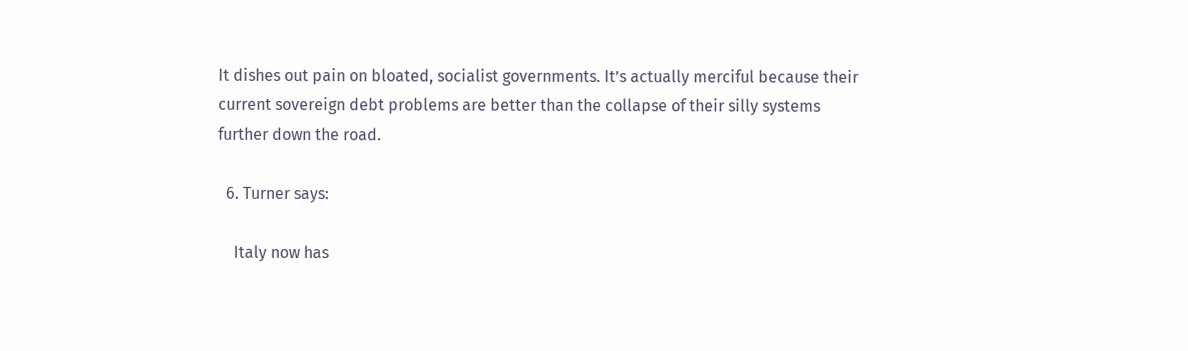It dishes out pain on bloated, socialist governments. It’s actually merciful because their current sovereign debt problems are better than the collapse of their silly systems further down the road.

  6. Turner says:

    Italy now has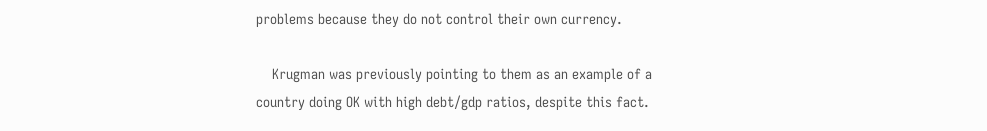problems because they do not control their own currency.

    Krugman was previously pointing to them as an example of a country doing OK with high debt/gdp ratios, despite this fact.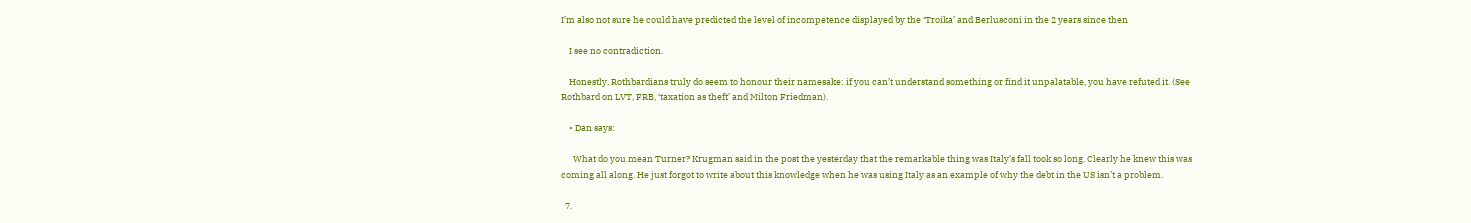I’m also not sure he could have predicted the level of incompetence displayed by the ‘Troika’ and Berlusconi in the 2 years since then

    I see no contradiction.

    Honestly, Rothbardians truly do seem to honour their namesake: if you can’t understand something or find it unpalatable, you have refuted it. (See Rothbard on LVT, FRB, ‘taxation as theft’ and Milton Friedman).

    • Dan says:

      What do you mean Turner? Krugman said in the post the yesterday that the remarkable thing was Italy’s fall took so long. Clearly he knew this was coming all along. He just forgot to write about this knowledge when he was using Italy as an example of why the debt in the US isn’t a problem.

  7.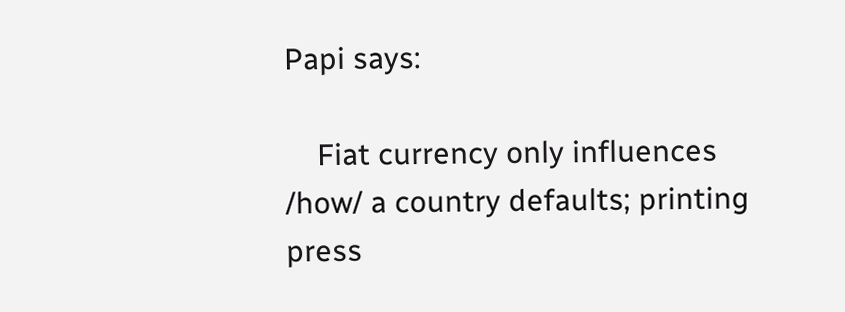Papi says:

    Fiat currency only influences /how/ a country defaults; printing press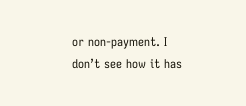or non-payment. I don’t see how it has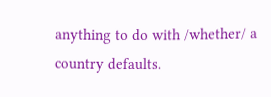anything to do with /whether/ a country defaults.